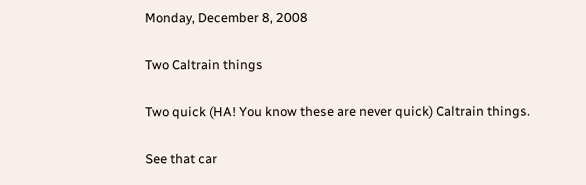Monday, December 8, 2008

Two Caltrain things

Two quick (HA! You know these are never quick) Caltrain things.

See that car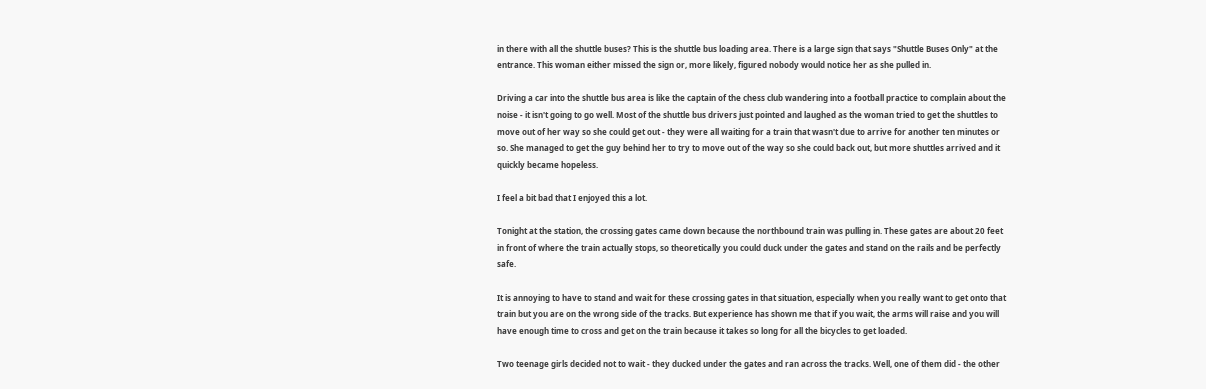in there with all the shuttle buses? This is the shuttle bus loading area. There is a large sign that says "Shuttle Buses Only" at the entrance. This woman either missed the sign or, more likely, figured nobody would notice her as she pulled in.

Driving a car into the shuttle bus area is like the captain of the chess club wandering into a football practice to complain about the noise - it isn't going to go well. Most of the shuttle bus drivers just pointed and laughed as the woman tried to get the shuttles to move out of her way so she could get out - they were all waiting for a train that wasn't due to arrive for another ten minutes or so. She managed to get the guy behind her to try to move out of the way so she could back out, but more shuttles arrived and it quickly became hopeless.

I feel a bit bad that I enjoyed this a lot.

Tonight at the station, the crossing gates came down because the northbound train was pulling in. These gates are about 20 feet in front of where the train actually stops, so theoretically you could duck under the gates and stand on the rails and be perfectly safe.

It is annoying to have to stand and wait for these crossing gates in that situation, especially when you really want to get onto that train but you are on the wrong side of the tracks. But experience has shown me that if you wait, the arms will raise and you will have enough time to cross and get on the train because it takes so long for all the bicycles to get loaded.

Two teenage girls decided not to wait - they ducked under the gates and ran across the tracks. Well, one of them did - the other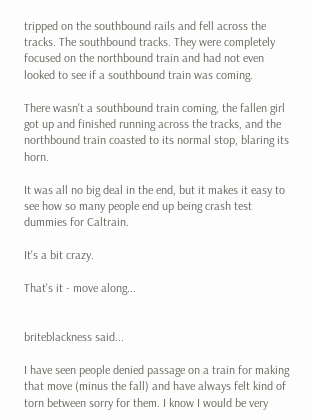tripped on the southbound rails and fell across the tracks. The southbound tracks. They were completely focused on the northbound train and had not even looked to see if a southbound train was coming.

There wasn't a southbound train coming, the fallen girl got up and finished running across the tracks, and the northbound train coasted to its normal stop, blaring its horn.

It was all no big deal in the end, but it makes it easy to see how so many people end up being crash test dummies for Caltrain.

It's a bit crazy.

That's it - move along...


briteblackness said...

I have seen people denied passage on a train for making that move (minus the fall) and have always felt kind of torn between sorry for them. I know I would be very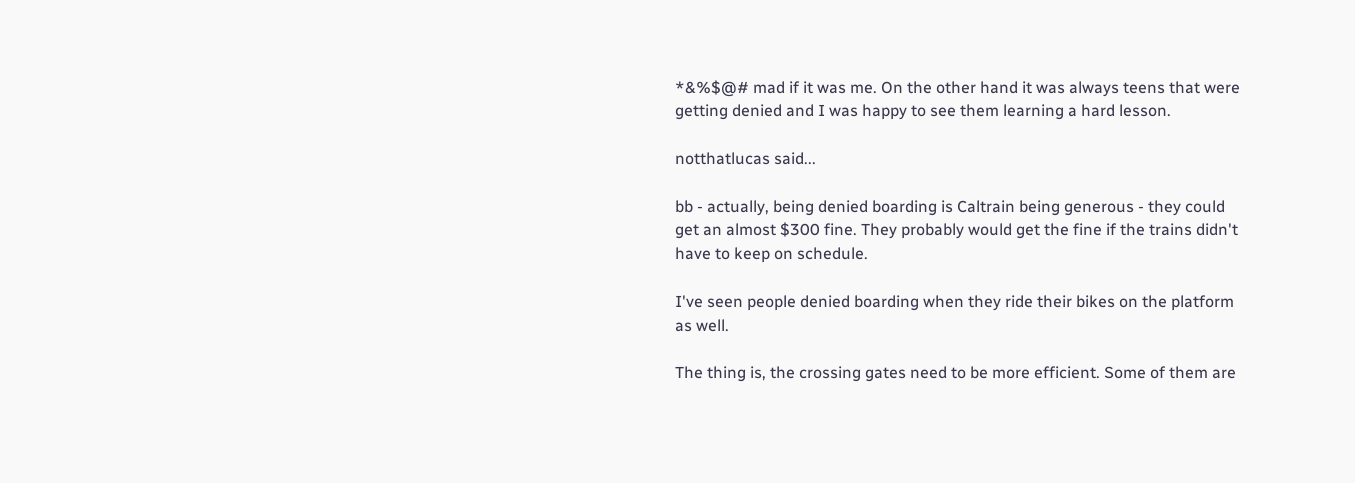*&%$@# mad if it was me. On the other hand it was always teens that were getting denied and I was happy to see them learning a hard lesson.

notthatlucas said...

bb - actually, being denied boarding is Caltrain being generous - they could get an almost $300 fine. They probably would get the fine if the trains didn't have to keep on schedule.

I've seen people denied boarding when they ride their bikes on the platform as well.

The thing is, the crossing gates need to be more efficient. Some of them are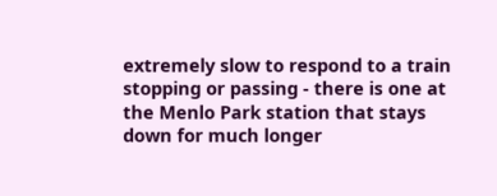extremely slow to respond to a train stopping or passing - there is one at the Menlo Park station that stays down for much longer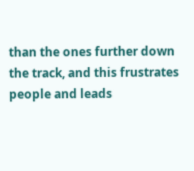than the ones further down the track, and this frustrates people and leads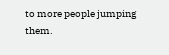to more people jumping them.